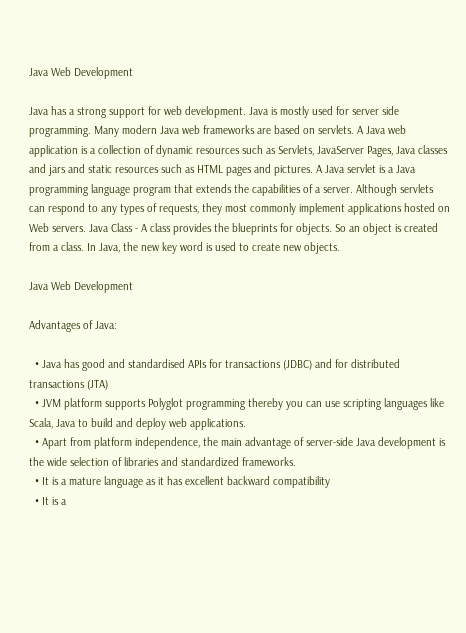Java Web Development

Java has a strong support for web development. Java is mostly used for server side programming. Many modern Java web frameworks are based on servlets. A Java web application is a collection of dynamic resources such as Servlets, JavaServer Pages, Java classes and jars and static resources such as HTML pages and pictures. A Java servlet is a Java programming language program that extends the capabilities of a server. Although servlets can respond to any types of requests, they most commonly implement applications hosted on Web servers. Java Class - A class provides the blueprints for objects. So an object is created from a class. In Java, the new key word is used to create new objects.

Java Web Development

Advantages of Java:

  • Java has good and standardised APIs for transactions (JDBC) and for distributed transactions (JTA)
  • JVM platform supports Polyglot programming thereby you can use scripting languages like Scala, Java to build and deploy web applications.
  • Apart from platform independence, the main advantage of server-side Java development is the wide selection of libraries and standardized frameworks.
  • It is a mature language as it has excellent backward compatibility
  • It is a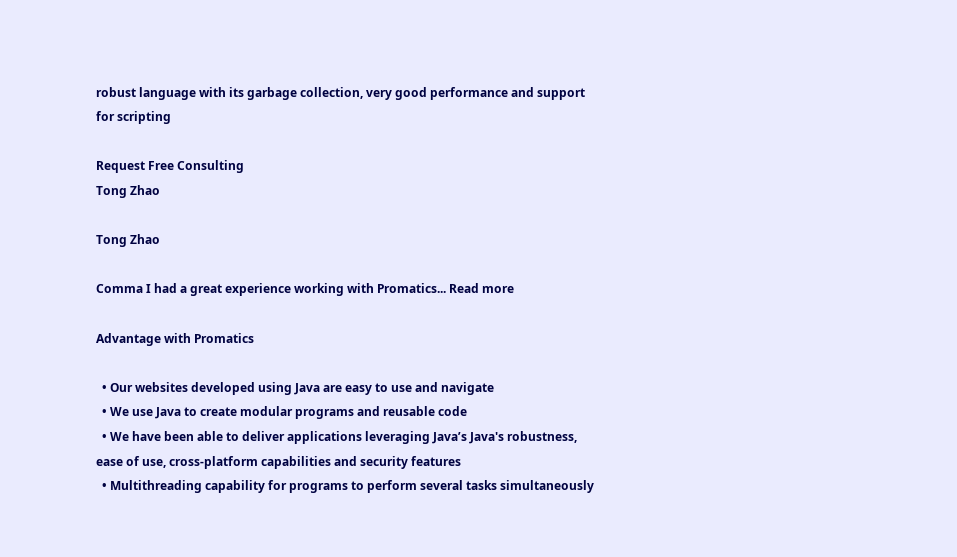robust language with its garbage collection, very good performance and support for scripting

Request Free Consulting
Tong Zhao

Tong Zhao

Comma I had a great experience working with Promatics... Read more

Advantage with Promatics

  • Our websites developed using Java are easy to use and navigate
  • We use Java to create modular programs and reusable code
  • We have been able to deliver applications leveraging Java’s Java's robustness, ease of use, cross-platform capabilities and security features
  • Multithreading capability for programs to perform several tasks simultaneously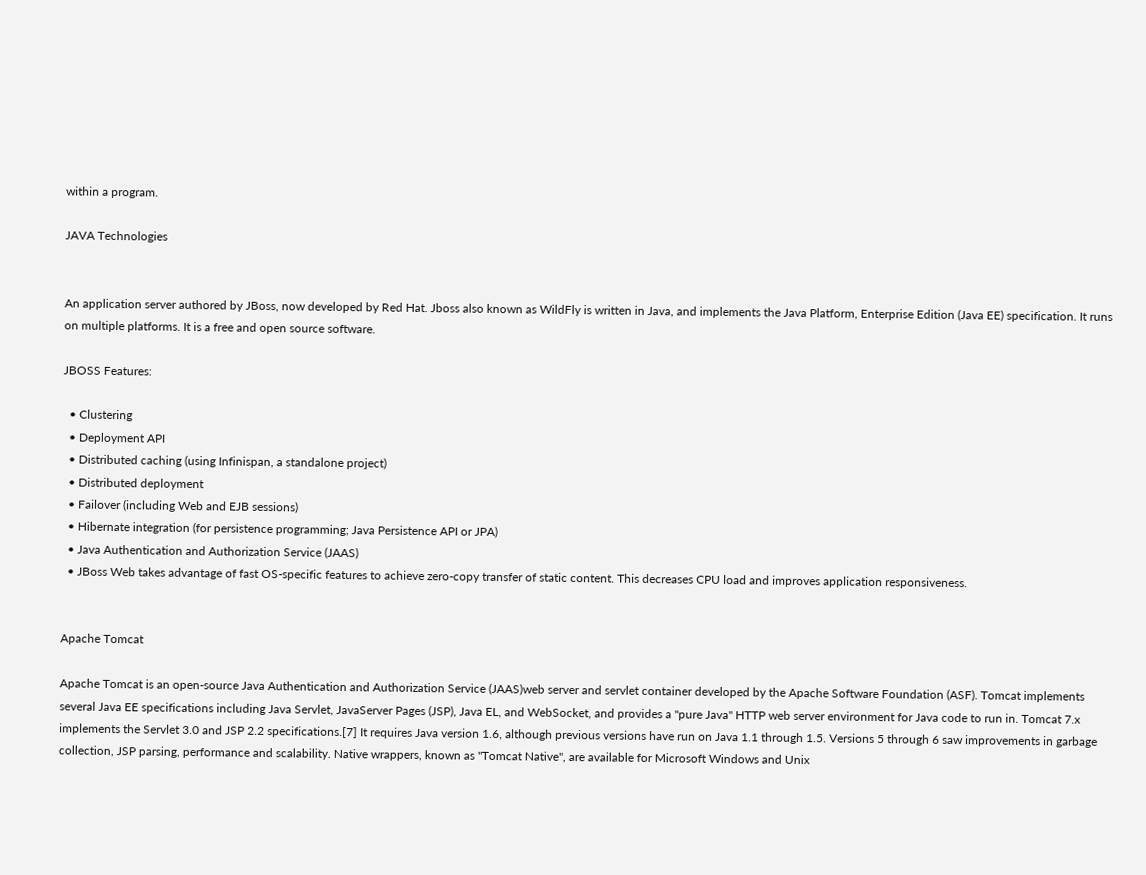within a program.

JAVA Technologies


An application server authored by JBoss, now developed by Red Hat. Jboss also known as WildFly is written in Java, and implements the Java Platform, Enterprise Edition (Java EE) specification. It runs on multiple platforms. It is a free and open source software.

JBOSS Features:

  • Clustering
  • Deployment API
  • Distributed caching (using Infinispan, a standalone project)
  • Distributed deployment
  • Failover (including Web and EJB sessions)
  • Hibernate integration (for persistence programming; Java Persistence API or JPA)
  • Java Authentication and Authorization Service (JAAS)
  • JBoss Web takes advantage of fast OS-specific features to achieve zero-copy transfer of static content. This decreases CPU load and improves application responsiveness.


Apache Tomcat

Apache Tomcat is an open-source Java Authentication and Authorization Service (JAAS)web server and servlet container developed by the Apache Software Foundation (ASF). Tomcat implements several Java EE specifications including Java Servlet, JavaServer Pages (JSP), Java EL, and WebSocket, and provides a "pure Java" HTTP web server environment for Java code to run in. Tomcat 7.x implements the Servlet 3.0 and JSP 2.2 specifications.[7] It requires Java version 1.6, although previous versions have run on Java 1.1 through 1.5. Versions 5 through 6 saw improvements in garbage collection, JSP parsing, performance and scalability. Native wrappers, known as "Tomcat Native", are available for Microsoft Windows and Unix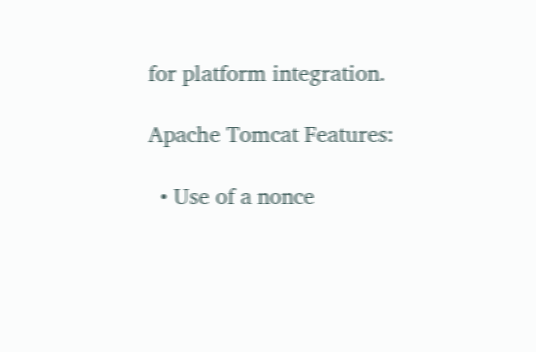for platform integration.

Apache Tomcat Features:

  • Use of a nonce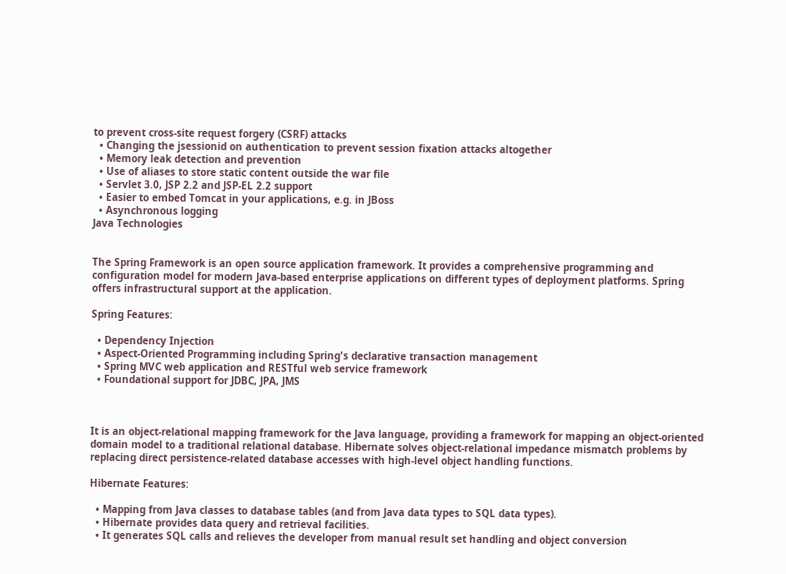to prevent cross-site request forgery (CSRF) attacks
  • Changing the jsessionid on authentication to prevent session fixation attacks altogether
  • Memory leak detection and prevention
  • Use of aliases to store static content outside the war file
  • Servlet 3.0, JSP 2.2 and JSP-EL 2.2 support
  • Easier to embed Tomcat in your applications, e.g. in JBoss
  • Asynchronous logging
Java Technologies


The Spring Framework is an open source application framework. It provides a comprehensive programming and configuration model for modern Java-based enterprise applications on different types of deployment platforms. Spring offers infrastructural support at the application.

Spring Features:

  • Dependency Injection
  • Aspect-Oriented Programming including Spring's declarative transaction management
  • Spring MVC web application and RESTful web service framework
  • Foundational support for JDBC, JPA, JMS



It is an object-relational mapping framework for the Java language, providing a framework for mapping an object-oriented domain model to a traditional relational database. Hibernate solves object-relational impedance mismatch problems by replacing direct persistence-related database accesses with high-level object handling functions.

Hibernate Features:

  • Mapping from Java classes to database tables (and from Java data types to SQL data types).
  • Hibernate provides data query and retrieval facilities.
  • It generates SQL calls and relieves the developer from manual result set handling and object conversion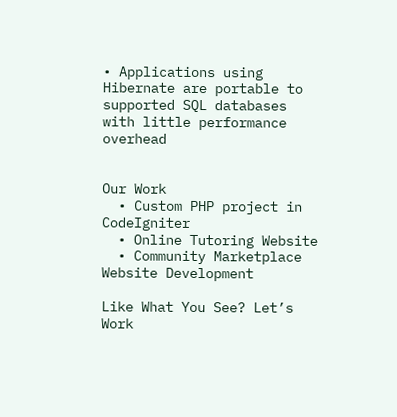• Applications using Hibernate are portable to supported SQL databases with little performance overhead


Our Work
  • Custom PHP project in CodeIgniter
  • Online Tutoring Website
  • Community Marketplace Website Development

Like What You See? Let’s Work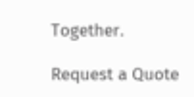Together.

Request a Quote